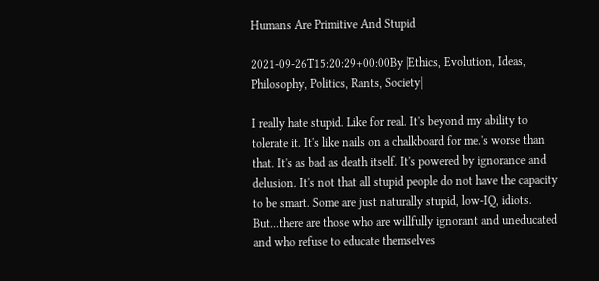Humans Are Primitive And Stupid

2021-09-26T15:20:29+00:00By |Ethics, Evolution, Ideas, Philosophy, Politics, Rants, Society|

I really hate stupid. Like for real. It's beyond my ability to tolerate it. It's like nails on a chalkboard for me.'s worse than that. It's as bad as death itself. It's powered by ignorance and delusion. It's not that all stupid people do not have the capacity to be smart. Some are just naturally stupid, low-IQ, idiots. But...there are those who are willfully ignorant and uneducated and who refuse to educate themselves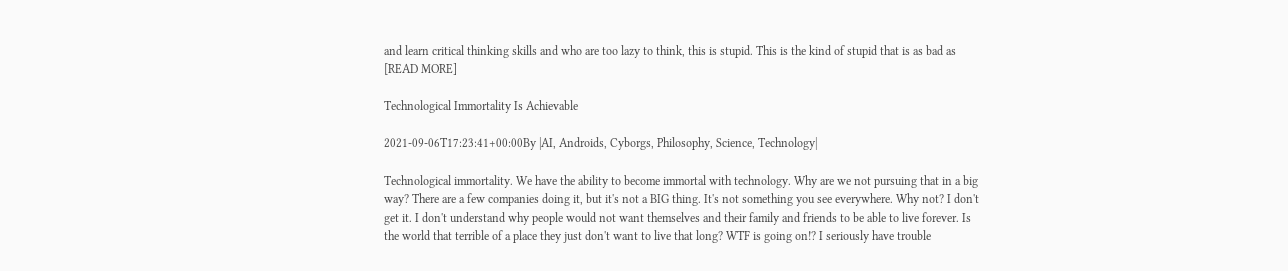and learn critical thinking skills and who are too lazy to think, this is stupid. This is the kind of stupid that is as bad as [READ MORE]

Technological Immortality Is Achievable

2021-09-06T17:23:41+00:00By |AI, Androids, Cyborgs, Philosophy, Science, Technology|

Technological immortality. We have the ability to become immortal with technology. Why are we not pursuing that in a big way? There are a few companies doing it, but it's not a BIG thing. It's not something you see everywhere. Why not? I don't get it. I don't understand why people would not want themselves and their family and friends to be able to live forever. Is the world that terrible of a place they just don't want to live that long? WTF is going on!? I seriously have trouble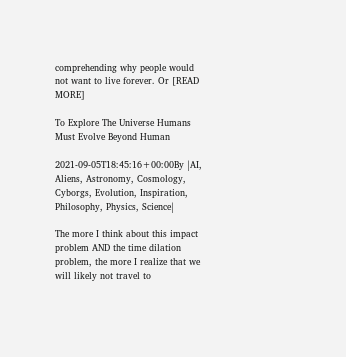comprehending why people would not want to live forever. Or [READ MORE]

To Explore The Universe Humans Must Evolve Beyond Human

2021-09-05T18:45:16+00:00By |AI, Aliens, Astronomy, Cosmology, Cyborgs, Evolution, Inspiration, Philosophy, Physics, Science|

The more I think about this impact problem AND the time dilation problem, the more I realize that we will likely not travel to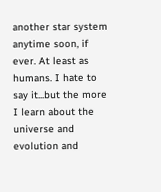another star system anytime soon, if ever. At least as humans. I hate to say it...but the more I learn about the universe and evolution and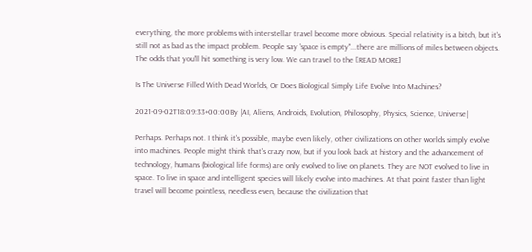everything, the more problems with interstellar travel become more obvious. Special relativity is a bitch, but it's still not as bad as the impact problem. People say 'space is empty"...there are millions of miles between objects. The odds that you'll hit something is very low. We can travel to the [READ MORE]

Is The Universe Filled With Dead Worlds, Or Does Biological Simply Life Evolve Into Machines?

2021-09-02T18:09:33+00:00By |AI, Aliens, Androids, Evolution, Philosophy, Physics, Science, Universe|

Perhaps. Perhaps not. I think it's possible, maybe even likely, other civilizations on other worlds simply evolve into machines. People might think that's crazy now, but if you look back at history and the advancement of technology, humans (biological life forms) are only evolved to live on planets. They are NOT evolved to live in space. To live in space and intelligent species will likely evolve into machines. At that point faster than light travel will become pointless, needless even, because the civilization that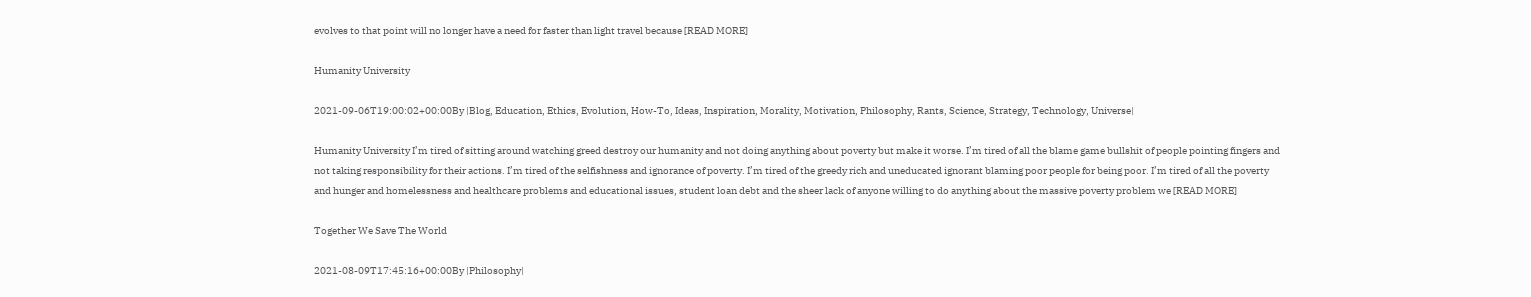evolves to that point will no longer have a need for faster than light travel because [READ MORE]

Humanity University

2021-09-06T19:00:02+00:00By |Blog, Education, Ethics, Evolution, How-To, Ideas, Inspiration, Morality, Motivation, Philosophy, Rants, Science, Strategy, Technology, Universe|

Humanity University I’m tired of sitting around watching greed destroy our humanity and not doing anything about poverty but make it worse. I’m tired of all the blame game bullshit of people pointing fingers and not taking responsibility for their actions. I’m tired of the selfishness and ignorance of poverty. I’m tired of the greedy rich and uneducated ignorant blaming poor people for being poor. I’m tired of all the poverty and hunger and homelessness and healthcare problems and educational issues, student loan debt and the sheer lack of anyone willing to do anything about the massive poverty problem we [READ MORE]

Together We Save The World

2021-08-09T17:45:16+00:00By |Philosophy|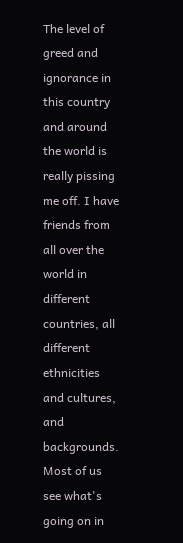The level of greed and ignorance in this country and around the world is really pissing me off. I have friends from all over the world in different countries, all different ethnicities and cultures, and backgrounds. Most of us see what's going on in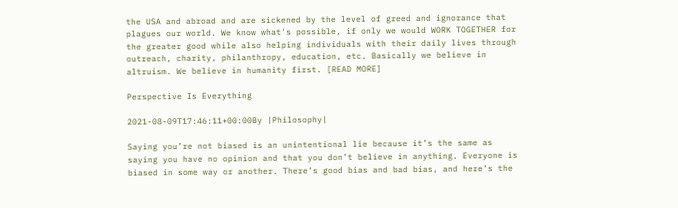the USA and abroad and are sickened by the level of greed and ignorance that plagues our world. We know what's possible, if only we would WORK TOGETHER for the greater good while also helping individuals with their daily lives through outreach, charity, philanthropy, education, etc. Basically we believe in altruism. We believe in humanity first. [READ MORE]

Perspective Is Everything

2021-08-09T17:46:11+00:00By |Philosophy|

Saying you’re not biased is an unintentional lie because it’s the same as saying you have no opinion and that you don’t believe in anything. Everyone is biased in some way or another. There’s good bias and bad bias, and here’s the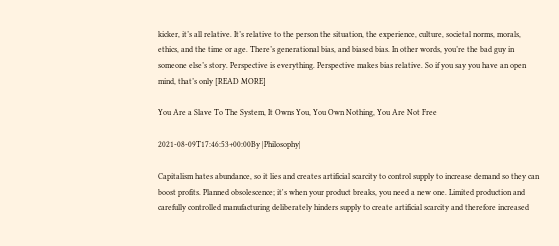kicker, it’s all relative. It’s relative to the person the situation, the experience, culture, societal norms, morals, ethics, and the time or age. There’s generational bias, and biased bias. In other words, you’re the bad guy in someone else’s story. Perspective is everything. Perspective makes bias relative. So if you say you have an open mind, that’s only [READ MORE]

You Are a Slave To The System, It Owns You, You Own Nothing, You Are Not Free

2021-08-09T17:46:53+00:00By |Philosophy|

Capitalism hates abundance, so it lies and creates artificial scarcity to control supply to increase demand so they can boost profits. Planned obsolescence; it's when your product breaks, you need a new one. Limited production and carefully controlled manufacturing deliberately hinders supply to create artificial scarcity and therefore increased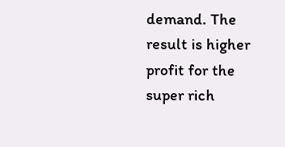demand. The result is higher profit for the super rich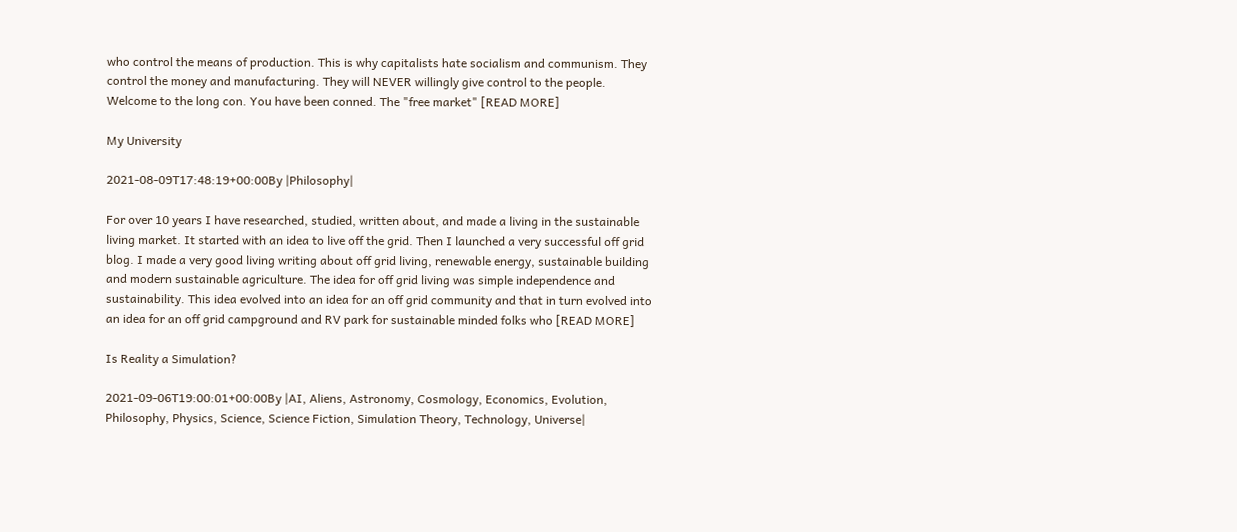who control the means of production. This is why capitalists hate socialism and communism. They control the money and manufacturing. They will NEVER willingly give control to the people. Welcome to the long con. You have been conned. The "free market" [READ MORE]

My University

2021-08-09T17:48:19+00:00By |Philosophy|

For over 10 years I have researched, studied, written about, and made a living in the sustainable living market. It started with an idea to live off the grid. Then I launched a very successful off grid blog. I made a very good living writing about off grid living, renewable energy, sustainable building and modern sustainable agriculture. The idea for off grid living was simple independence and sustainability. This idea evolved into an idea for an off grid community and that in turn evolved into an idea for an off grid campground and RV park for sustainable minded folks who [READ MORE]

Is Reality a Simulation?

2021-09-06T19:00:01+00:00By |AI, Aliens, Astronomy, Cosmology, Economics, Evolution, Philosophy, Physics, Science, Science Fiction, Simulation Theory, Technology, Universe|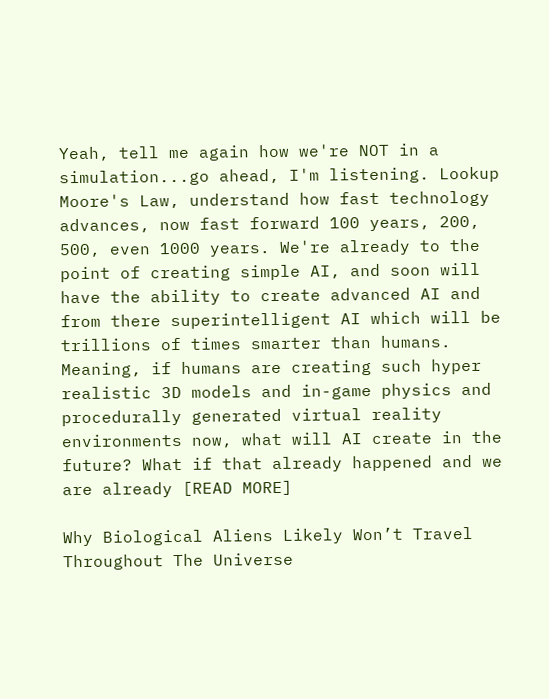Yeah, tell me again how we're NOT in a simulation...go ahead, I'm listening. Lookup Moore's Law, understand how fast technology advances, now fast forward 100 years, 200, 500, even 1000 years. We're already to the point of creating simple AI, and soon will have the ability to create advanced AI and from there superintelligent AI which will be trillions of times smarter than humans. Meaning, if humans are creating such hyper realistic 3D models and in-game physics and procedurally generated virtual reality environments now, what will AI create in the future? What if that already happened and we are already [READ MORE]

Why Biological Aliens Likely Won’t Travel Throughout The Universe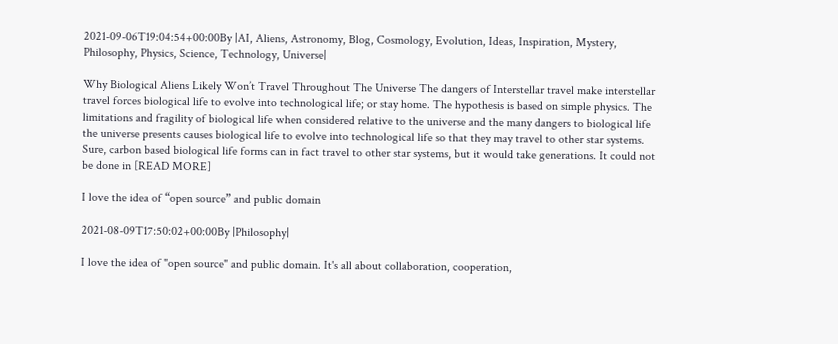2021-09-06T19:04:54+00:00By |AI, Aliens, Astronomy, Blog, Cosmology, Evolution, Ideas, Inspiration, Mystery, Philosophy, Physics, Science, Technology, Universe|

Why Biological Aliens Likely Won’t Travel Throughout The Universe The dangers of Interstellar travel make interstellar travel forces biological life to evolve into technological life; or stay home. The hypothesis is based on simple physics. The limitations and fragility of biological life when considered relative to the universe and the many dangers to biological life the universe presents causes biological life to evolve into technological life so that they may travel to other star systems.  Sure, carbon based biological life forms can in fact travel to other star systems, but it would take generations. It could not be done in [READ MORE]

I love the idea of “open source” and public domain

2021-08-09T17:50:02+00:00By |Philosophy|

I love the idea of "open source" and public domain. It's all about collaboration, cooperation,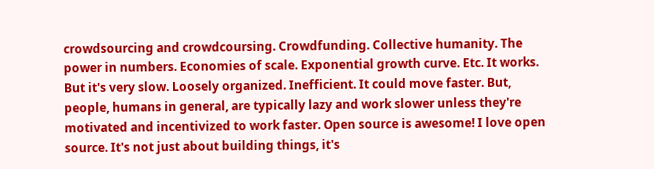crowdsourcing and crowdcoursing. Crowdfunding. Collective humanity. The power in numbers. Economies of scale. Exponential growth curve. Etc. It works. But it's very slow. Loosely organized. Inefficient. It could move faster. But, people, humans in general, are typically lazy and work slower unless they're motivated and incentivized to work faster. Open source is awesome! I love open source. It's not just about building things, it's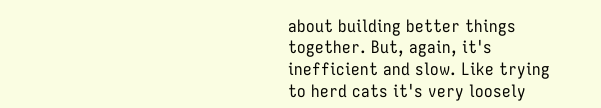about building better things together. But, again, it's inefficient and slow. Like trying to herd cats it's very loosely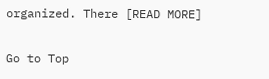organized. There [READ MORE]

Go to Top